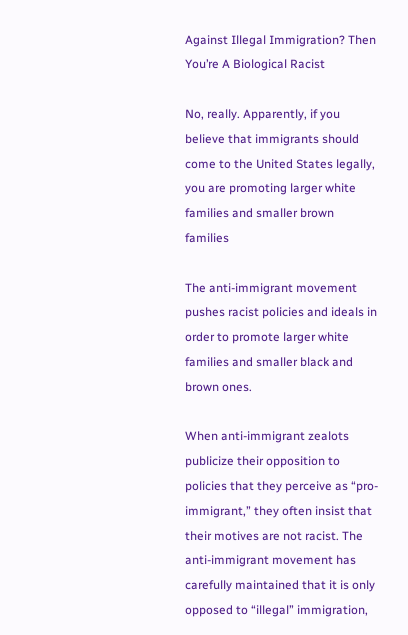Against Illegal Immigration? Then You’re A Biological Racist

No, really. Apparently, if you believe that immigrants should come to the United States legally, you are promoting larger white families and smaller brown families

The anti-immigrant movement pushes racist policies and ideals in order to promote larger white families and smaller black and brown ones.

When anti-immigrant zealots publicize their opposition to policies that they perceive as “pro-immigrant,” they often insist that their motives are not racist. The anti-immigrant movement has carefully maintained that it is only opposed to “illegal” immigration,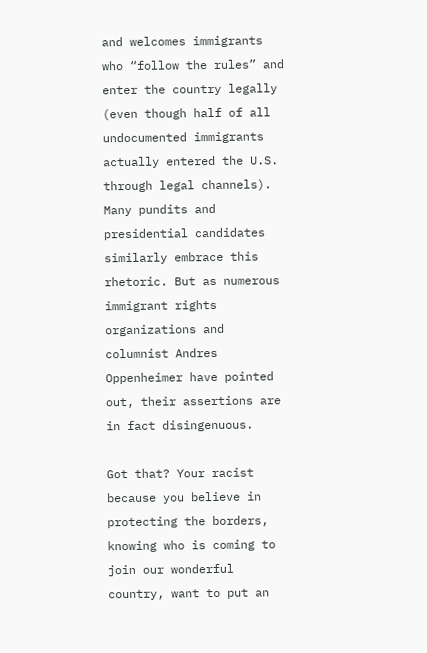and welcomes immigrants who “follow the rules” and enter the country legally (even though half of all undocumented immigrants actually entered the U.S. through legal channels). Many pundits and presidential candidates similarly embrace this rhetoric. But as numerous immigrant rights organizations and columnist Andres Oppenheimer have pointed out, their assertions are in fact disingenuous.

Got that? Your racist because you believe in protecting the borders, knowing who is coming to join our wonderful country, want to put an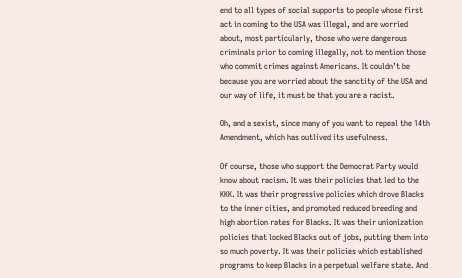end to all types of social supports to people whose first act in coming to the USA was illegal, and are worried about, most particularly, those who were dangerous criminals prior to coming illegally, not to mention those who commit crimes against Americans. It couldn’t be because you are worried about the sanctity of the USA and our way of life, it must be that you are a racist.

Oh, and a sexist, since many of you want to repeal the 14th Amendment, which has outlived its usefulness.

Of course, those who support the Democrat Party would know about racism. It was their policies that led to the KKK. It was their progressive policies which drove Blacks to the inner cities, and promoted reduced breeding and high abortion rates for Blacks. It was their unionization policies that locked Blacks out of jobs, putting them into so much poverty. It was their policies which established programs to keep Blacks in a perpetual welfare state. And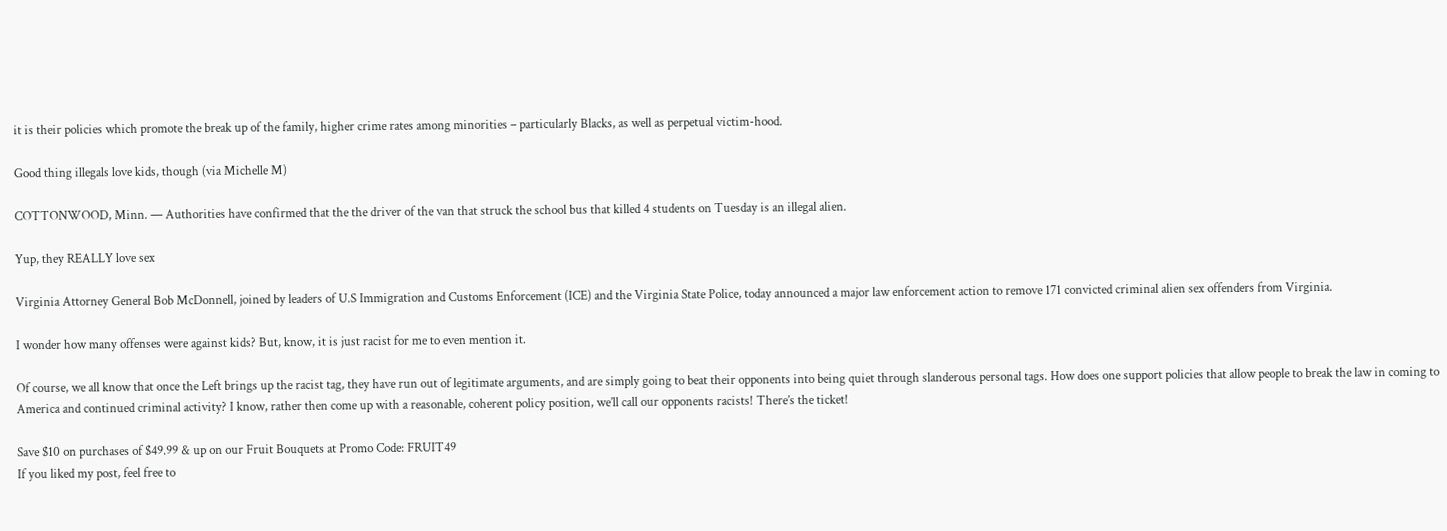it is their policies which promote the break up of the family, higher crime rates among minorities – particularly Blacks, as well as perpetual victim-hood.

Good thing illegals love kids, though (via Michelle M)

COTTONWOOD, Minn. — Authorities have confirmed that the the driver of the van that struck the school bus that killed 4 students on Tuesday is an illegal alien.

Yup, they REALLY love sex

Virginia Attorney General Bob McDonnell, joined by leaders of U.S Immigration and Customs Enforcement (ICE) and the Virginia State Police, today announced a major law enforcement action to remove 171 convicted criminal alien sex offenders from Virginia.

I wonder how many offenses were against kids? But, know, it is just racist for me to even mention it.

Of course, we all know that once the Left brings up the racist tag, they have run out of legitimate arguments, and are simply going to beat their opponents into being quiet through slanderous personal tags. How does one support policies that allow people to break the law in coming to America and continued criminal activity? I know, rather then come up with a reasonable, coherent policy position, we’ll call our opponents racists! There’s the ticket!

Save $10 on purchases of $49.99 & up on our Fruit Bouquets at Promo Code: FRUIT49
If you liked my post, feel free to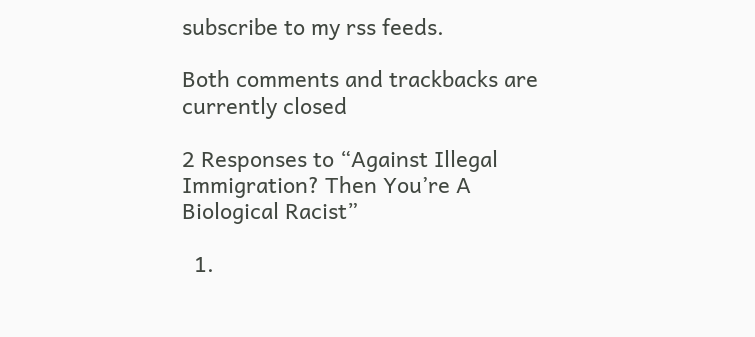subscribe to my rss feeds.

Both comments and trackbacks are currently closed

2 Responses to “Against Illegal Immigration? Then You’re A Biological Racist”

  1.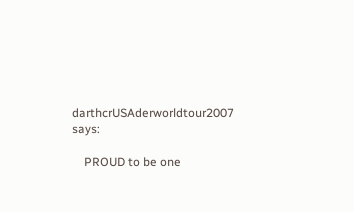darthcrUSAderworldtour2007 says:

    PROUD to be one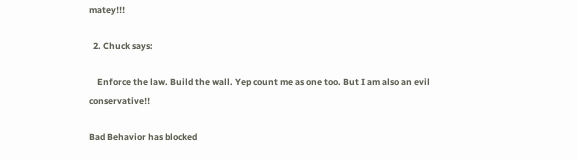matey!!!

  2. Chuck says:

    Enforce the law. Build the wall. Yep count me as one too. But I am also an evil conservative!!

Bad Behavior has blocked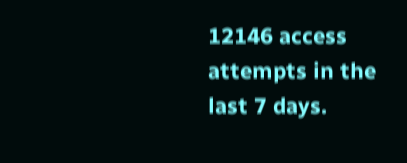12146 access attempts in the last 7 days.